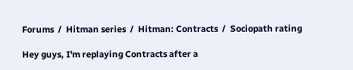Forums  /  Hitman series  /  Hitman: Contracts  /  Sociopath rating

Hey guys, I'm replaying Contracts after a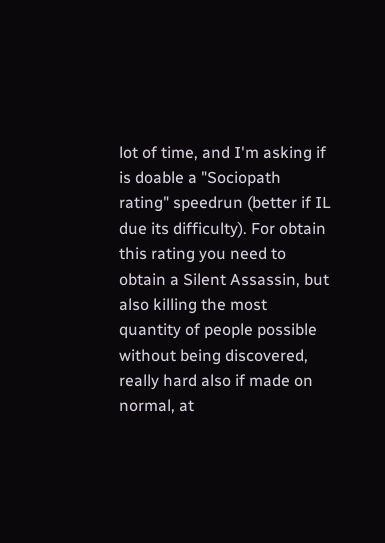lot of time, and I'm asking if is doable a "Sociopath rating" speedrun (better if IL due its difficulty). For obtain this rating you need to obtain a Silent Assassin, but also killing the most quantity of people possible without being discovered, really hard also if made on normal, at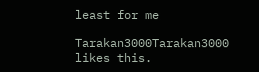least for me

Tarakan3000Tarakan3000 likes this.